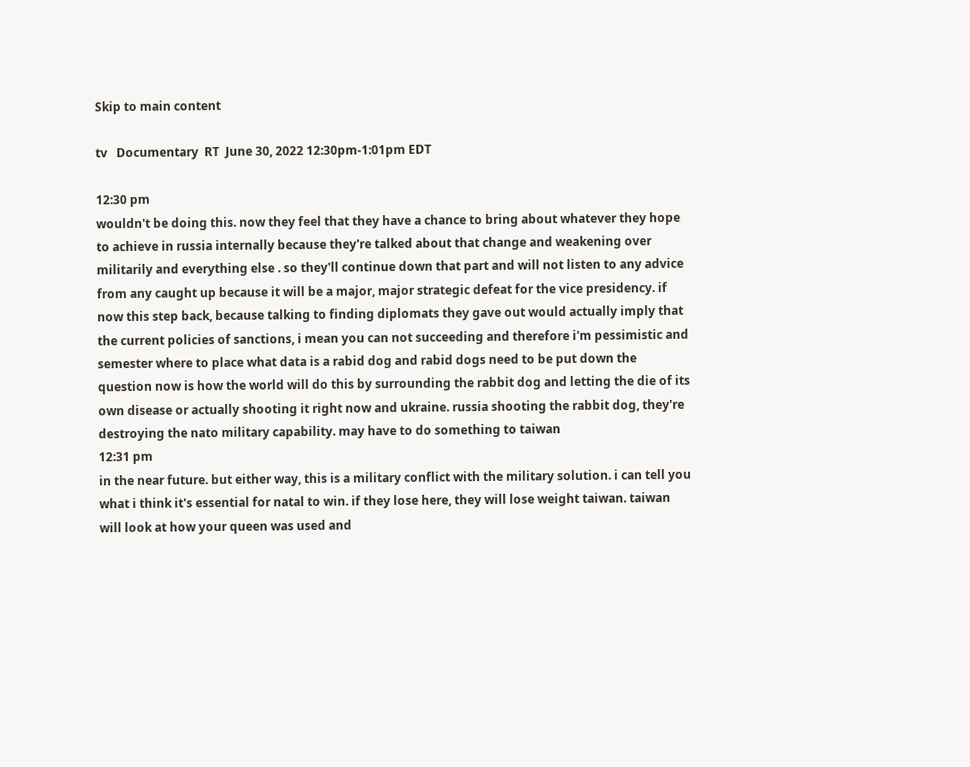Skip to main content

tv   Documentary  RT  June 30, 2022 12:30pm-1:01pm EDT

12:30 pm
wouldn't be doing this. now they feel that they have a chance to bring about whatever they hope to achieve in russia internally because they're talked about that change and weakening over militarily and everything else . so they'll continue down that part and will not listen to any advice from any caught up because it will be a major, major strategic defeat for the vice presidency. if now this step back, because talking to finding diplomats they gave out would actually imply that the current policies of sanctions, i mean you can not succeeding and therefore i'm pessimistic and semester where to place what data is a rabid dog and rabid dogs need to be put down the question now is how the world will do this by surrounding the rabbit dog and letting the die of its own disease or actually shooting it right now and ukraine. russia shooting the rabbit dog, they're destroying the nato military capability. may have to do something to taiwan
12:31 pm
in the near future. but either way, this is a military conflict with the military solution. i can tell you what i think it's essential for natal to win. if they lose here, they will lose weight taiwan. taiwan will look at how your queen was used and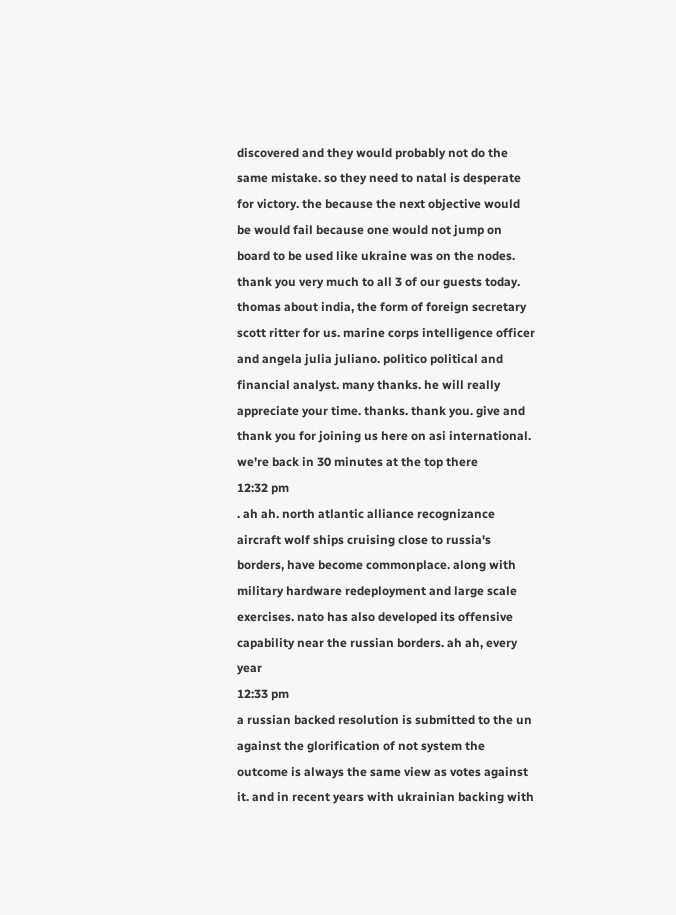discovered and they would probably not do the same mistake. so they need to natal is desperate for victory. the because the next objective would be would fail because one would not jump on board to be used like ukraine was on the nodes. thank you very much to all 3 of our guests today. thomas about india, the form of foreign secretary scott ritter for us. marine corps intelligence officer and angela julia juliano. politico political and financial analyst. many thanks. he will really appreciate your time. thanks. thank you. give and thank you for joining us here on asi international. we're back in 30 minutes at the top there
12:32 pm
. ah ah. north atlantic alliance recognizance aircraft wolf ships cruising close to russia's borders, have become commonplace. along with military hardware redeployment and large scale exercises. nato has also developed its offensive capability near the russian borders. ah ah, every year
12:33 pm
a russian backed resolution is submitted to the un against the glorification of not system the outcome is always the same view as votes against it. and in recent years with ukrainian backing with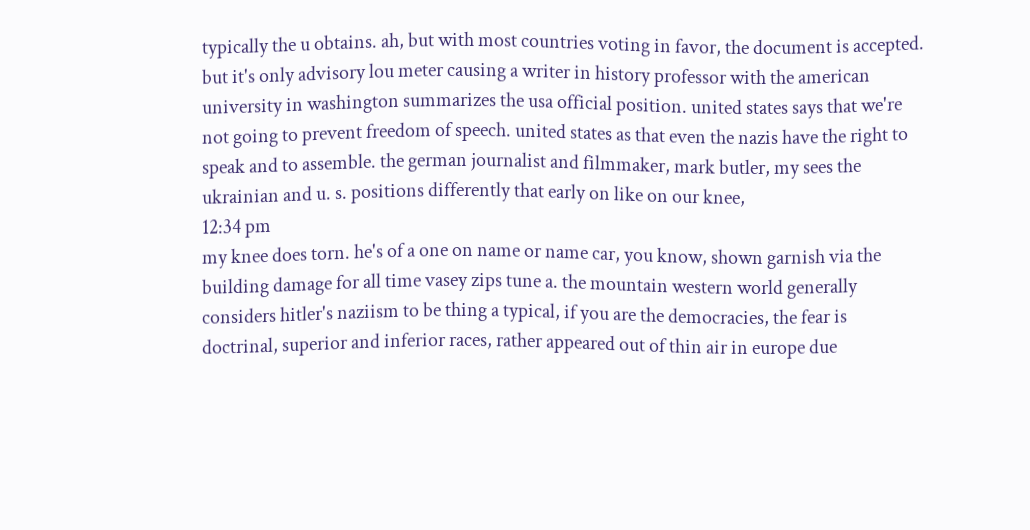typically the u obtains. ah, but with most countries voting in favor, the document is accepted. but it's only advisory lou meter causing a writer in history professor with the american university in washington summarizes the usa official position. united states says that we're not going to prevent freedom of speech. united states as that even the nazis have the right to speak and to assemble. the german journalist and filmmaker, mark butler, my sees the ukrainian and u. s. positions differently that early on like on our knee,
12:34 pm
my knee does torn. he's of a one on name or name car, you know, shown garnish via the building damage for all time vasey zips tune a. the mountain western world generally considers hitler's naziism to be thing a typical, if you are the democracies, the fear is doctrinal, superior and inferior races, rather appeared out of thin air in europe due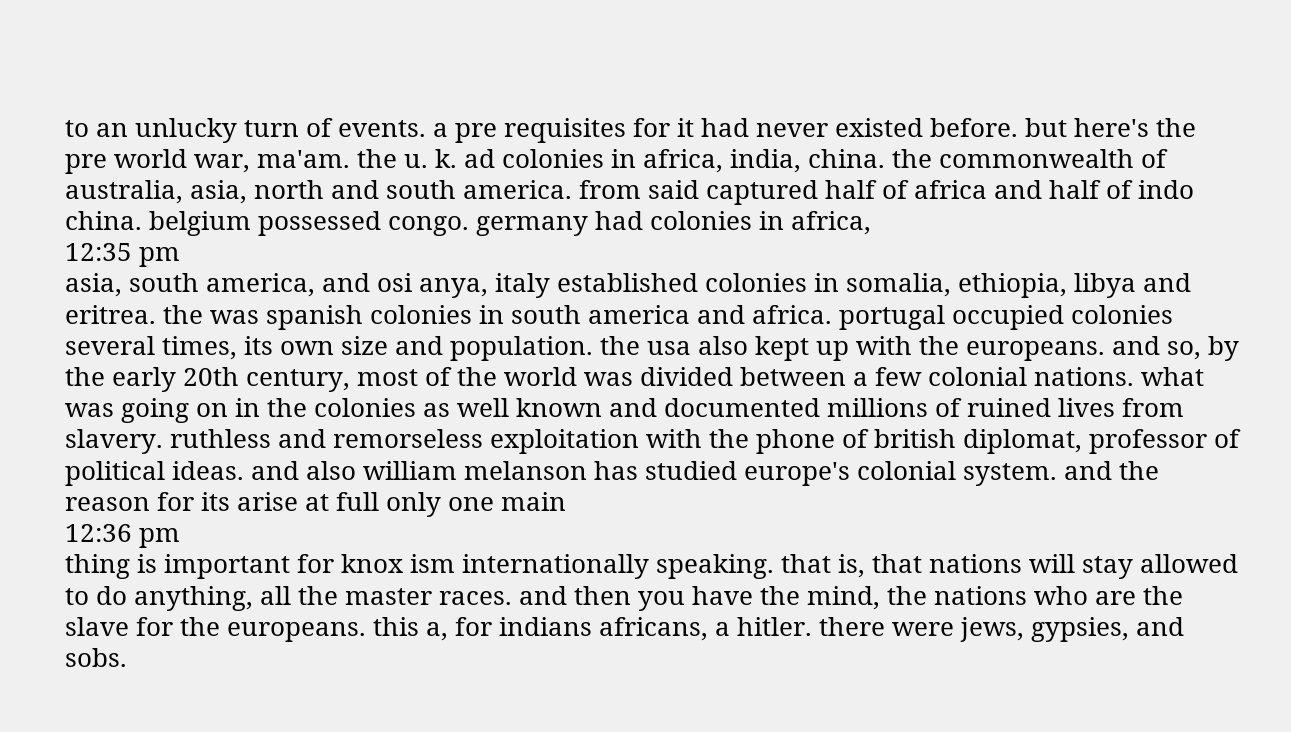to an unlucky turn of events. a pre requisites for it had never existed before. but here's the pre world war, ma'am. the u. k. ad colonies in africa, india, china. the commonwealth of australia, asia, north and south america. from said captured half of africa and half of indo china. belgium possessed congo. germany had colonies in africa,
12:35 pm
asia, south america, and osi anya, italy established colonies in somalia, ethiopia, libya and eritrea. the was spanish colonies in south america and africa. portugal occupied colonies several times, its own size and population. the usa also kept up with the europeans. and so, by the early 20th century, most of the world was divided between a few colonial nations. what was going on in the colonies as well known and documented millions of ruined lives from slavery. ruthless and remorseless exploitation with the phone of british diplomat, professor of political ideas. and also william melanson has studied europe's colonial system. and the reason for its arise at full only one main
12:36 pm
thing is important for knox ism internationally speaking. that is, that nations will stay allowed to do anything, all the master races. and then you have the mind, the nations who are the slave for the europeans. this a, for indians africans, a hitler. there were jews, gypsies, and sobs.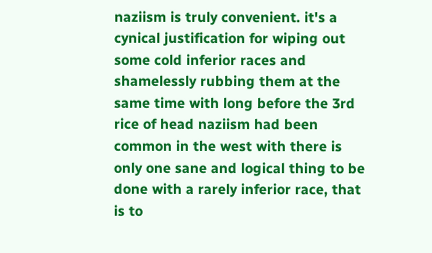naziism is truly convenient. it's a cynical justification for wiping out some cold inferior races and shamelessly rubbing them at the same time with long before the 3rd rice of head naziism had been common in the west with there is only one sane and logical thing to be done with a rarely inferior race, that is to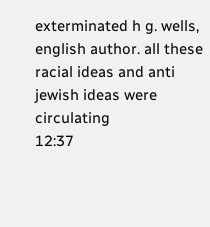exterminated h g. wells, english author. all these racial ideas and anti jewish ideas were circulating
12:37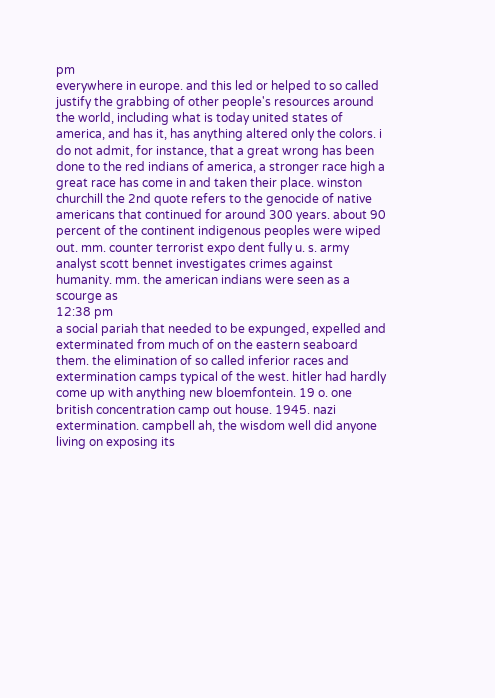pm
everywhere in europe. and this led or helped to so called justify the grabbing of other people's resources around the world, including what is today united states of america, and has it, has anything altered only the colors. i do not admit, for instance, that a great wrong has been done to the red indians of america, a stronger race high a great race has come in and taken their place. winston churchill the 2nd quote refers to the genocide of native americans that continued for around 300 years. about 90 percent of the continent indigenous peoples were wiped out. mm. counter terrorist expo dent fully u. s. army analyst scott bennet investigates crimes against humanity. mm. the american indians were seen as a scourge as
12:38 pm
a social pariah that needed to be expunged, expelled and exterminated from much of on the eastern seaboard them. the elimination of so called inferior races and extermination camps typical of the west. hitler had hardly come up with anything new bloemfontein. 19 o. one british concentration camp out house. 1945. nazi extermination. campbell ah, the wisdom well did anyone living on exposing its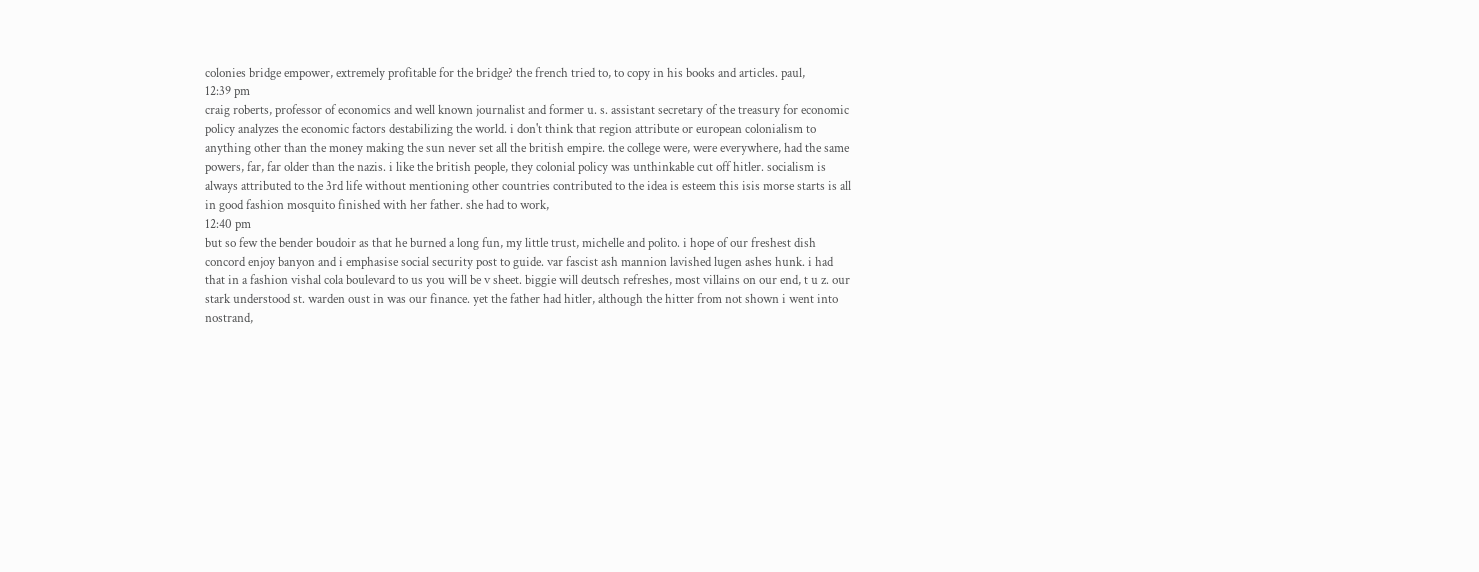colonies bridge empower, extremely profitable for the bridge? the french tried to, to copy in his books and articles. paul,
12:39 pm
craig roberts, professor of economics and well known journalist and former u. s. assistant secretary of the treasury for economic policy analyzes the economic factors destabilizing the world. i don't think that region attribute or european colonialism to anything other than the money making the sun never set all the british empire. the college were, were everywhere, had the same powers, far, far older than the nazis. i like the british people, they colonial policy was unthinkable cut off hitler. socialism is always attributed to the 3rd life without mentioning other countries contributed to the idea is esteem this isis morse starts is all in good fashion mosquito finished with her father. she had to work,
12:40 pm
but so few the bender boudoir as that he burned a long fun, my little trust, michelle and polito. i hope of our freshest dish concord enjoy banyon and i emphasise social security post to guide. var fascist ash mannion lavished lugen ashes hunk. i had that in a fashion vishal cola boulevard to us you will be v sheet. biggie will deutsch refreshes, most villains on our end, t u z. our stark understood st. warden oust in was our finance. yet the father had hitler, although the hitter from not shown i went into nostrand,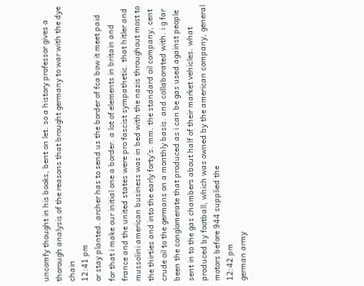uncomfy thought in his books, bent on let. so a history professor gives a thorough analysis of the reasons that brought germany to war with the dye chain
12:41 pm
or stay planted. archer has to send us the border of fca bow it meet paid for that i make our initial one a border. a lot of elements in britain and france and the united states were pro fascist sympathetic. that hitler and mussolini american business was in bed with the nazis throughout most to the thirties and into the early forty's. mm. the standard oil company, cent crude oil to the germans on a monthly basis. and collaborated with. i g far been the conglomerate that produced as i can be gas used against people sent in to the gas chambers about half of their market vehicles. what produced by football, which was owned by the american company, general motors before 944 supplied the
12:42 pm
german army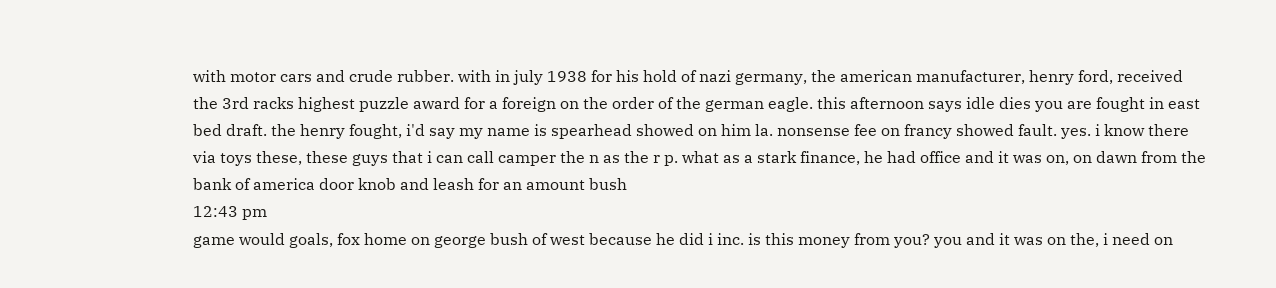with motor cars and crude rubber. with in july 1938 for his hold of nazi germany, the american manufacturer, henry ford, received the 3rd racks highest puzzle award for a foreign on the order of the german eagle. this afternoon says idle dies you are fought in east bed draft. the henry fought, i'd say my name is spearhead showed on him la. nonsense fee on francy showed fault. yes. i know there via toys these, these guys that i can call camper the n as the r p. what as a stark finance, he had office and it was on, on dawn from the bank of america door knob and leash for an amount bush
12:43 pm
game would goals, fox home on george bush of west because he did i inc. is this money from you? you and it was on the, i need on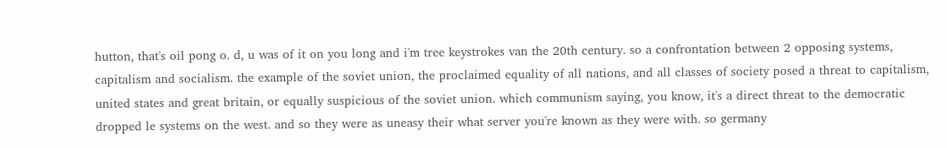hutton, that's oil pong o. d, u was of it on you long and i'm tree keystrokes van the 20th century. so a confrontation between 2 opposing systems, capitalism and socialism. the example of the soviet union, the proclaimed equality of all nations, and all classes of society posed a threat to capitalism, united states and great britain, or equally suspicious of the soviet union. which communism saying, you know, it's a direct threat to the democratic dropped le systems on the west. and so they were as uneasy their what server you're known as they were with. so germany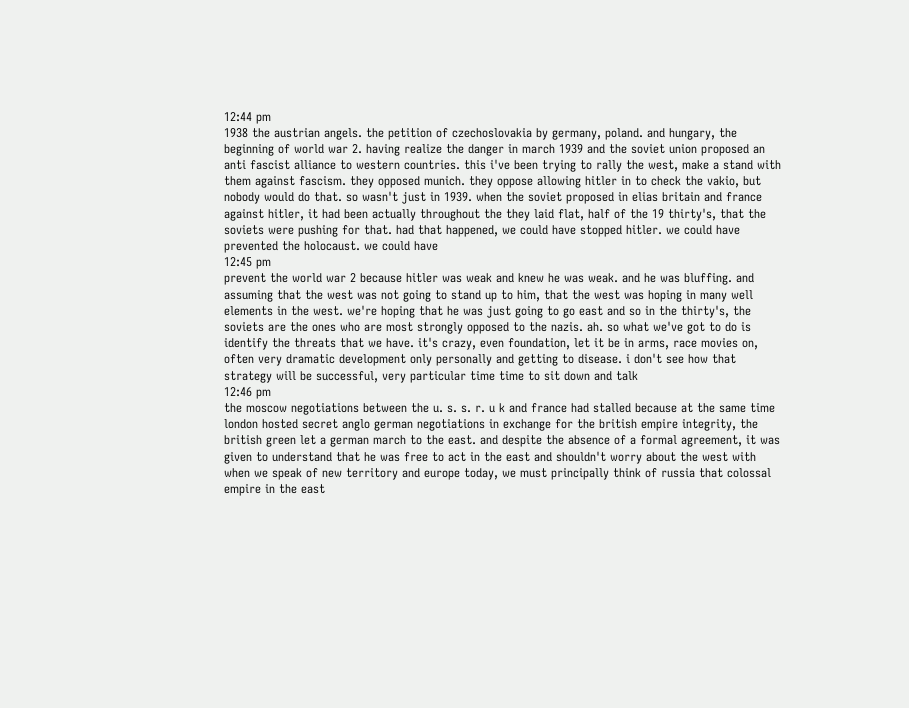12:44 pm
1938 the austrian angels. the petition of czechoslovakia by germany, poland. and hungary, the beginning of world war 2. having realize the danger in march 1939 and the soviet union proposed an anti fascist alliance to western countries. this i've been trying to rally the west, make a stand with them against fascism. they opposed munich. they oppose allowing hitler in to check the vakio, but nobody would do that. so wasn't just in 1939. when the soviet proposed in elias britain and france against hitler, it had been actually throughout the they laid flat, half of the 19 thirty's, that the soviets were pushing for that. had that happened, we could have stopped hitler. we could have prevented the holocaust. we could have
12:45 pm
prevent the world war 2 because hitler was weak and knew he was weak. and he was bluffing. and assuming that the west was not going to stand up to him, that the west was hoping in many well elements in the west. we're hoping that he was just going to go east and so in the thirty's, the soviets are the ones who are most strongly opposed to the nazis. ah. so what we've got to do is identify the threats that we have. it's crazy, even foundation, let it be in arms, race movies on, often very dramatic development only personally and getting to disease. i don't see how that strategy will be successful, very particular time time to sit down and talk
12:46 pm
the moscow negotiations between the u. s. s. r. u k and france had stalled because at the same time london hosted secret anglo german negotiations in exchange for the british empire integrity, the british green let a german march to the east. and despite the absence of a formal agreement, it was given to understand that he was free to act in the east and shouldn't worry about the west with when we speak of new territory and europe today, we must principally think of russia that colossal empire in the east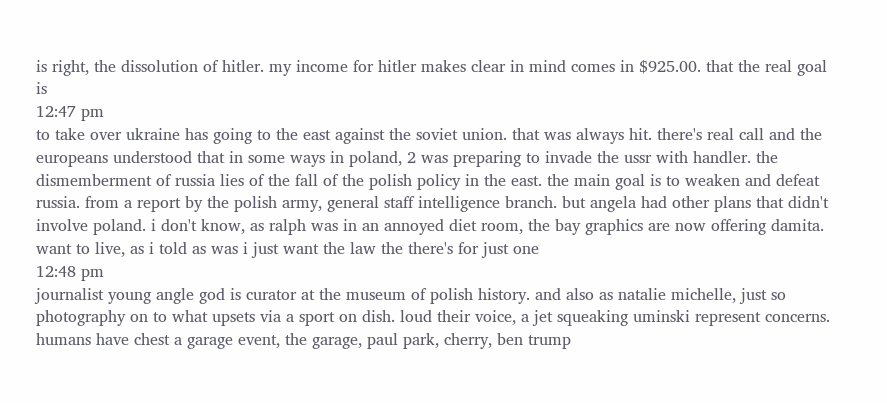is right, the dissolution of hitler. my income for hitler makes clear in mind comes in $925.00. that the real goal is
12:47 pm
to take over ukraine has going to the east against the soviet union. that was always hit. there's real call and the europeans understood that in some ways in poland, 2 was preparing to invade the ussr with handler. the dismemberment of russia lies of the fall of the polish policy in the east. the main goal is to weaken and defeat russia. from a report by the polish army, general staff intelligence branch. but angela had other plans that didn't involve poland. i don't know, as ralph was in an annoyed diet room, the bay graphics are now offering damita. want to live, as i told as was i just want the law the there's for just one
12:48 pm
journalist young angle god is curator at the museum of polish history. and also as natalie michelle, just so photography on to what upsets via a sport on dish. loud their voice, a jet squeaking uminski represent concerns. humans have chest a garage event, the garage, paul park, cherry, ben trump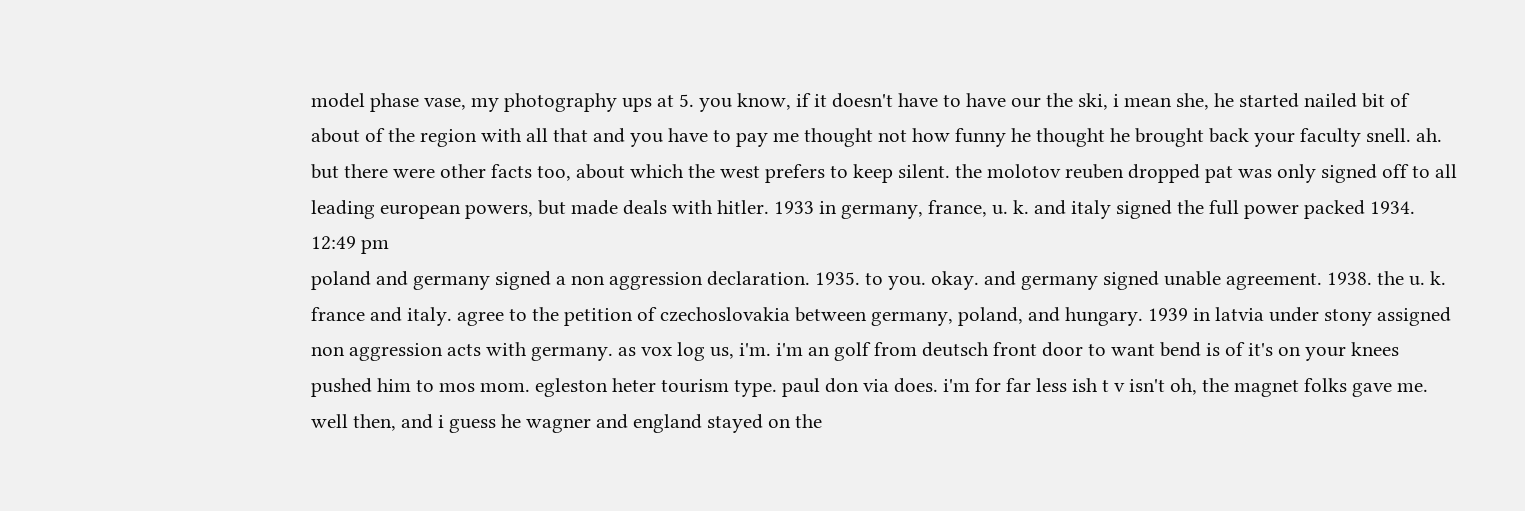model phase vase, my photography ups at 5. you know, if it doesn't have to have our the ski, i mean she, he started nailed bit of about of the region with all that and you have to pay me thought not how funny he thought he brought back your faculty snell. ah. but there were other facts too, about which the west prefers to keep silent. the molotov reuben dropped pat was only signed off to all leading european powers, but made deals with hitler. 1933 in germany, france, u. k. and italy signed the full power packed 1934.
12:49 pm
poland and germany signed a non aggression declaration. 1935. to you. okay. and germany signed unable agreement. 1938. the u. k. france and italy. agree to the petition of czechoslovakia between germany, poland, and hungary. 1939 in latvia under stony assigned non aggression acts with germany. as vox log us, i'm. i'm an golf from deutsch front door to want bend is of it's on your knees pushed him to mos mom. egleston heter tourism type. paul don via does. i'm for far less ish t v isn't oh, the magnet folks gave me. well then, and i guess he wagner and england stayed on the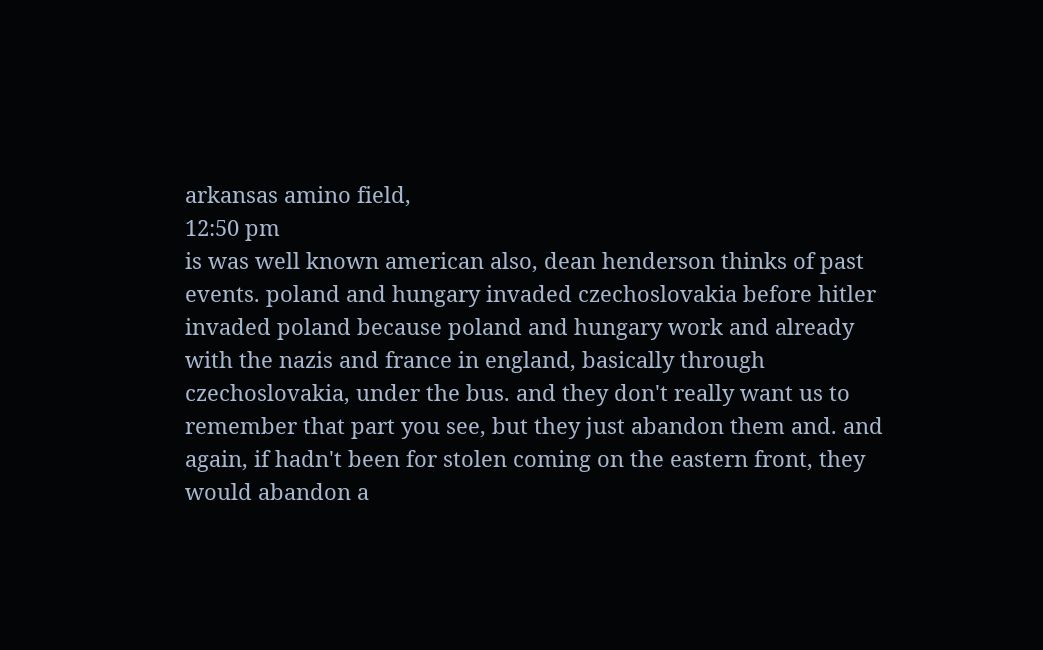arkansas amino field,
12:50 pm
is was well known american also, dean henderson thinks of past events. poland and hungary invaded czechoslovakia before hitler invaded poland because poland and hungary work and already with the nazis and france in england, basically through czechoslovakia, under the bus. and they don't really want us to remember that part you see, but they just abandon them and. and again, if hadn't been for stolen coming on the eastern front, they would abandon a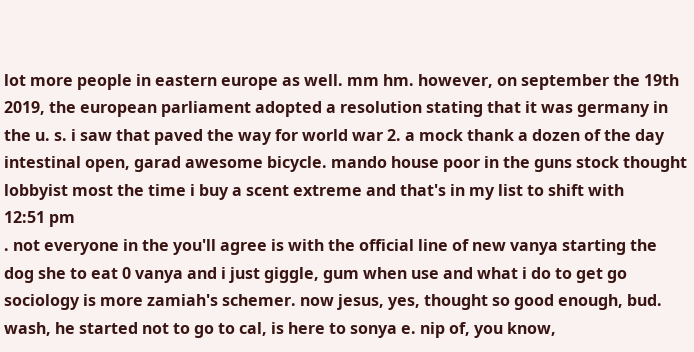lot more people in eastern europe as well. mm hm. however, on september the 19th 2019, the european parliament adopted a resolution stating that it was germany in the u. s. i saw that paved the way for world war 2. a mock thank a dozen of the day intestinal open, garad awesome bicycle. mando house poor in the guns stock thought lobbyist most the time i buy a scent extreme and that's in my list to shift with
12:51 pm
. not everyone in the you'll agree is with the official line of new vanya starting the dog she to eat 0 vanya and i just giggle, gum when use and what i do to get go sociology is more zamiah's schemer. now jesus, yes, thought so good enough, bud. wash, he started not to go to cal, is here to sonya e. nip of, you know,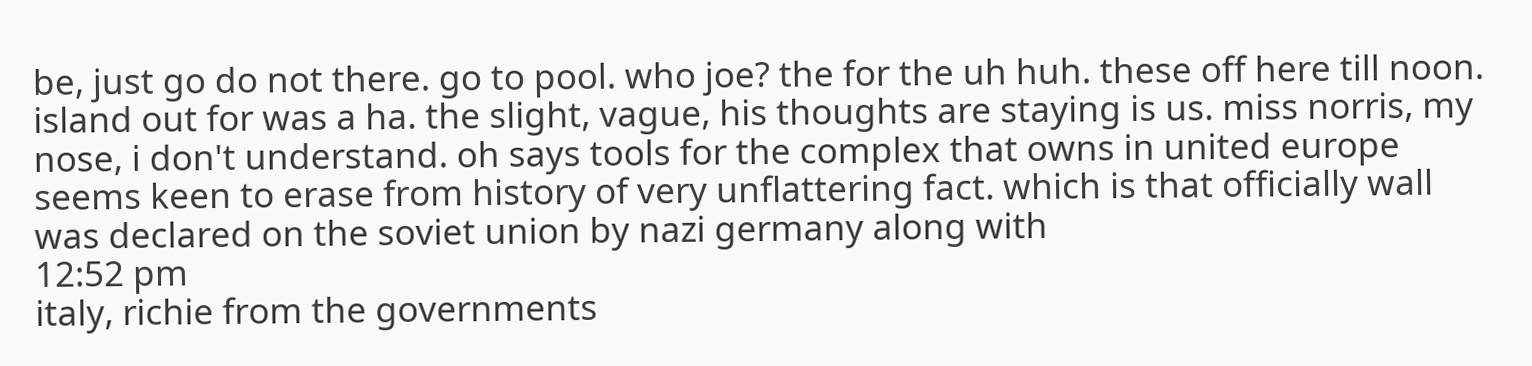be, just go do not there. go to pool. who joe? the for the uh huh. these off here till noon. island out for was a ha. the slight, vague, his thoughts are staying is us. miss norris, my nose, i don't understand. oh says tools for the complex that owns in united europe seems keen to erase from history of very unflattering fact. which is that officially wall was declared on the soviet union by nazi germany along with
12:52 pm
italy, richie from the governments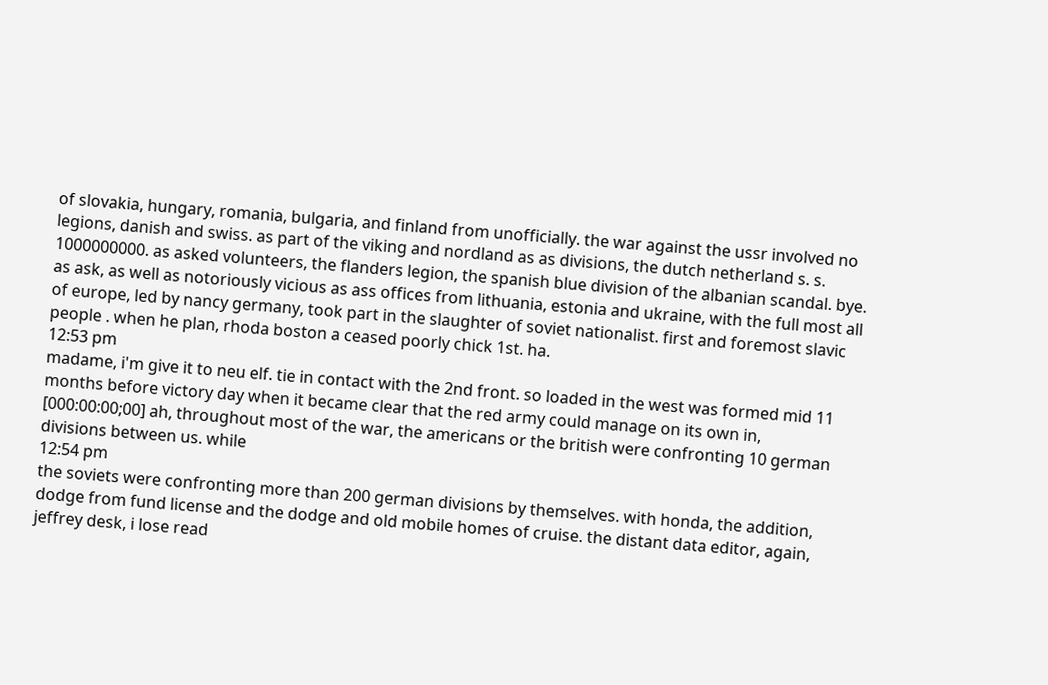of slovakia, hungary, romania, bulgaria, and finland from unofficially. the war against the ussr involved no legions, danish and swiss. as part of the viking and nordland as as divisions, the dutch netherland s. s. 1000000000. as asked volunteers, the flanders legion, the spanish blue division of the albanian scandal. bye. as ask, as well as notoriously vicious as ass offices from lithuania, estonia and ukraine, with the full most all of europe, led by nancy germany, took part in the slaughter of soviet nationalist. first and foremost slavic people . when he plan, rhoda boston a ceased poorly chick 1st. ha.
12:53 pm
madame, i'm give it to neu elf. tie in contact with the 2nd front. so loaded in the west was formed mid 11 months before victory day when it became clear that the red army could manage on its own in, [000:00:00;00] ah, throughout most of the war, the americans or the british were confronting 10 german divisions between us. while
12:54 pm
the soviets were confronting more than 200 german divisions by themselves. with honda, the addition, dodge from fund license and the dodge and old mobile homes of cruise. the distant data editor, again, jeffrey desk, i lose read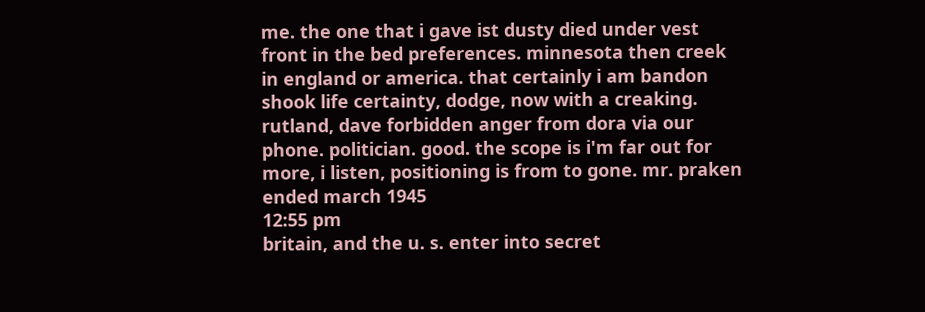me. the one that i gave ist dusty died under vest front in the bed preferences. minnesota then creek in england or america. that certainly i am bandon shook life certainty, dodge, now with a creaking. rutland, dave forbidden anger from dora via our phone. politician. good. the scope is i'm far out for more, i listen, positioning is from to gone. mr. praken ended march 1945
12:55 pm
britain, and the u. s. enter into secret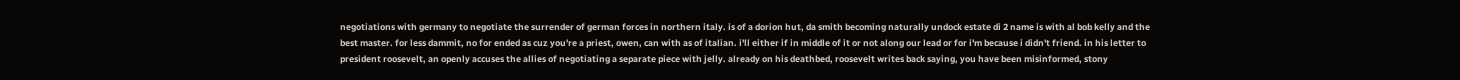negotiations with germany to negotiate the surrender of german forces in northern italy. is of a dorion hut, da smith becoming naturally undock estate di 2 name is with al bob kelly and the best master. for less dammit, no for ended as cuz you're a priest, owen, can with as of italian. i'll either if in middle of it or not along our lead or for i'm because i didn't friend. in his letter to president roosevelt, an openly accuses the allies of negotiating a separate piece with jelly. already on his deathbed, roosevelt writes back saying, you have been misinformed, stony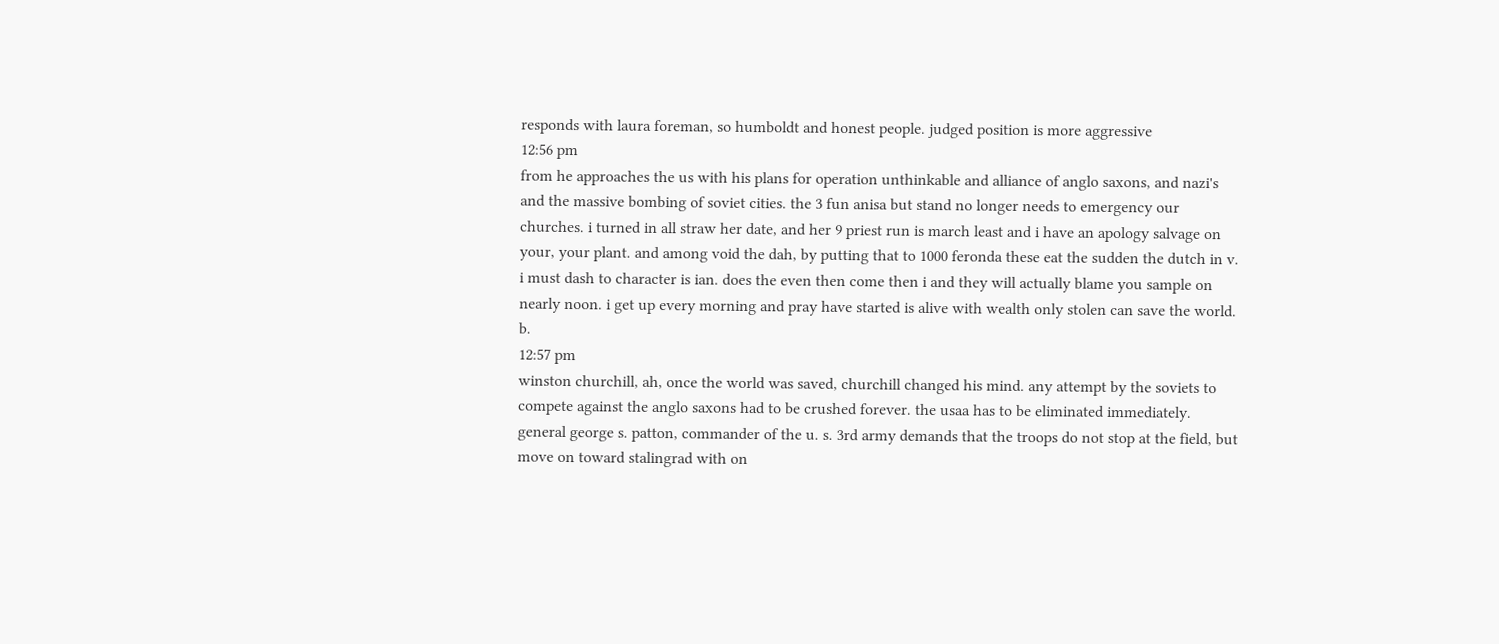responds with laura foreman, so humboldt and honest people. judged position is more aggressive
12:56 pm
from he approaches the us with his plans for operation unthinkable and alliance of anglo saxons, and nazi's and the massive bombing of soviet cities. the 3 fun anisa but stand no longer needs to emergency our churches. i turned in all straw her date, and her 9 priest run is march least and i have an apology salvage on your, your plant. and among void the dah, by putting that to 1000 feronda these eat the sudden the dutch in v. i must dash to character is ian. does the even then come then i and they will actually blame you sample on nearly noon. i get up every morning and pray have started is alive with wealth only stolen can save the world. b.
12:57 pm
winston churchill, ah, once the world was saved, churchill changed his mind. any attempt by the soviets to compete against the anglo saxons had to be crushed forever. the usaa has to be eliminated immediately. general george s. patton, commander of the u. s. 3rd army demands that the troops do not stop at the field, but move on toward stalingrad with on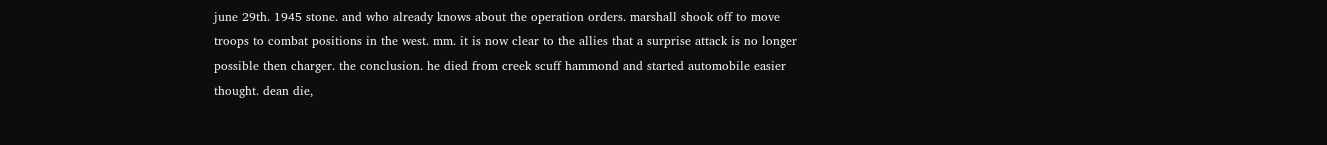june 29th. 1945 stone. and who already knows about the operation orders. marshall shook off to move troops to combat positions in the west. mm. it is now clear to the allies that a surprise attack is no longer possible then charger. the conclusion. he died from creek scuff hammond and started automobile easier thought. dean die,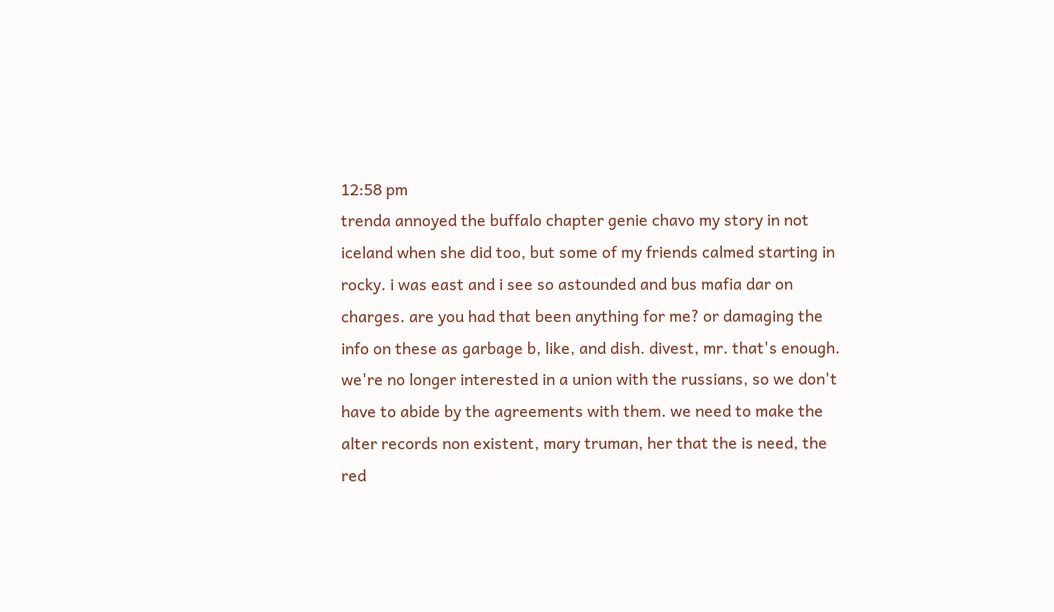12:58 pm
trenda annoyed the buffalo chapter genie chavo my story in not iceland when she did too, but some of my friends calmed starting in rocky. i was east and i see so astounded and bus mafia dar on charges. are you had that been anything for me? or damaging the info on these as garbage b, like, and dish. divest, mr. that's enough. we're no longer interested in a union with the russians, so we don't have to abide by the agreements with them. we need to make the alter records non existent, mary truman, her that the is need, the red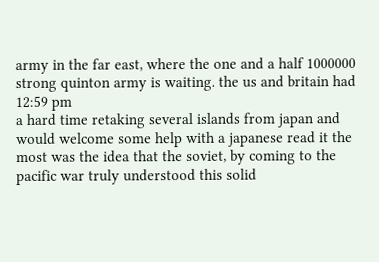army in the far east, where the one and a half 1000000 strong quinton army is waiting. the us and britain had
12:59 pm
a hard time retaking several islands from japan and would welcome some help with a japanese read it the most was the idea that the soviet, by coming to the pacific war truly understood this solid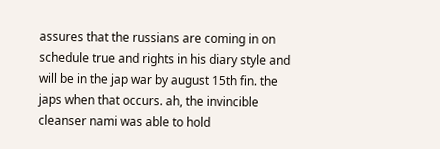assures that the russians are coming in on schedule true and rights in his diary style and will be in the jap war by august 15th fin. the japs when that occurs. ah, the invincible cleanser nami was able to hold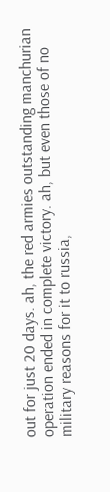out for just 20 days. ah, the red armies outstanding manchurian operation ended in complete victory. ah, but even those of no military reasons for it to russia,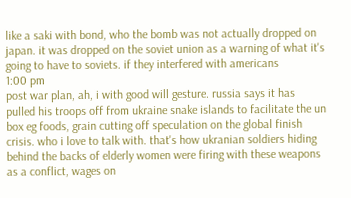like a saki with bond, who the bomb was not actually dropped on japan. it was dropped on the soviet union as a warning of what it's going to have to soviets. if they interfered with americans
1:00 pm
post war plan, ah, i with good will gesture. russia says it has pulled his troops off from ukraine snake islands to facilitate the un box eg foods, grain cutting off speculation on the global finish crisis. who i love to talk with. that's how ukranian soldiers hiding behind the backs of elderly women were firing with these weapons as a conflict, wages on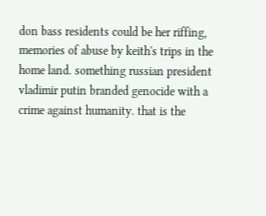don bass residents could be her riffing, memories of abuse by keith's trips in the home land. something russian president vladimir putin branded genocide with a crime against humanity. that is the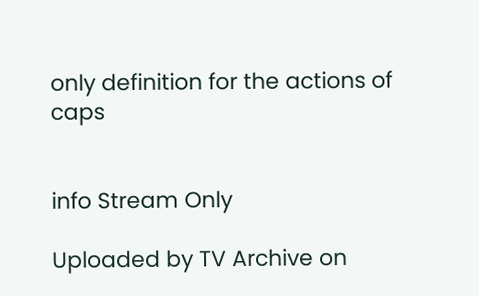only definition for the actions of caps


info Stream Only

Uploaded by TV Archive on